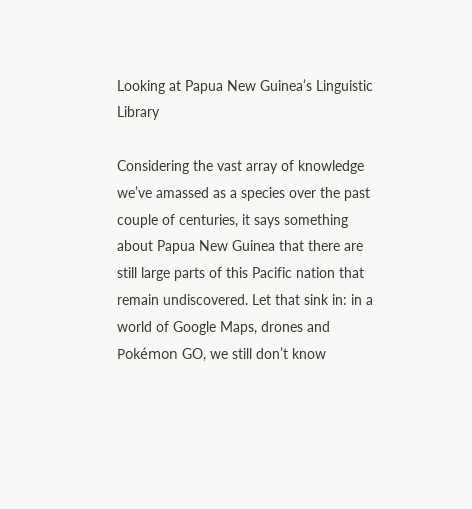Looking at Papua New Guinea’s Linguistic Library

Considering the vast array of knowledge we’ve amassed as a species over the past couple of centuries, it says something about Papua New Guinea that there are still large parts of this Pacific nation that remain undiscovered. Let that sink in: in a world of Google Maps, drones and Pokémon GO, we still don’t know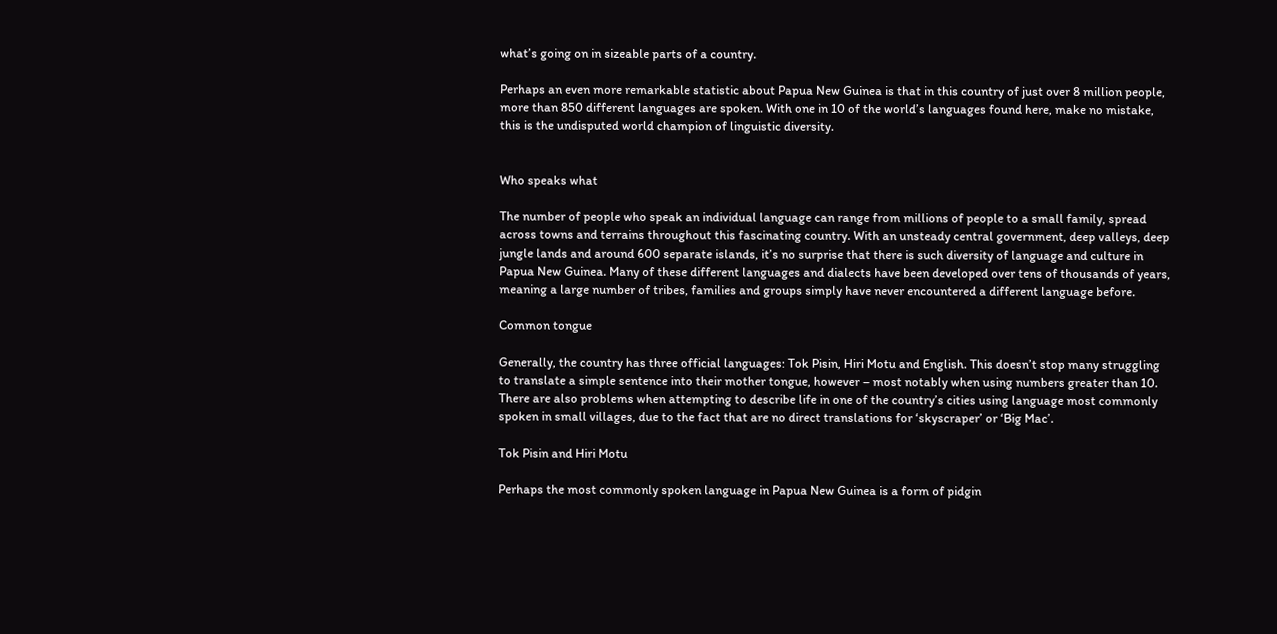what’s going on in sizeable parts of a country.

Perhaps an even more remarkable statistic about Papua New Guinea is that in this country of just over 8 million people, more than 850 different languages are spoken. With one in 10 of the world’s languages found here, make no mistake, this is the undisputed world champion of linguistic diversity.


Who speaks what

The number of people who speak an individual language can range from millions of people to a small family, spread across towns and terrains throughout this fascinating country. With an unsteady central government, deep valleys, deep jungle lands and around 600 separate islands, it’s no surprise that there is such diversity of language and culture in Papua New Guinea. Many of these different languages and dialects have been developed over tens of thousands of years, meaning a large number of tribes, families and groups simply have never encountered a different language before.

Common tongue

Generally, the country has three official languages: Tok Pisin, Hiri Motu and English. This doesn’t stop many struggling to translate a simple sentence into their mother tongue, however – most notably when using numbers greater than 10. There are also problems when attempting to describe life in one of the country’s cities using language most commonly spoken in small villages, due to the fact that are no direct translations for ‘skyscraper’ or ‘Big Mac’.

Tok Pisin and Hiri Motu

Perhaps the most commonly spoken language in Papua New Guinea is a form of pidgin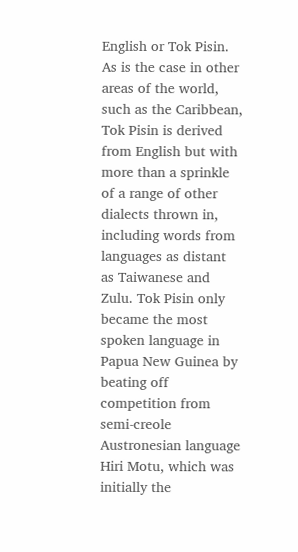English or Tok Pisin. As is the case in other areas of the world, such as the Caribbean, Tok Pisin is derived from English but with more than a sprinkle of a range of other dialects thrown in, including words from languages as distant as Taiwanese and Zulu. Tok Pisin only became the most spoken language in Papua New Guinea by beating off competition from semi-creole Austronesian language Hiri Motu, which was initially the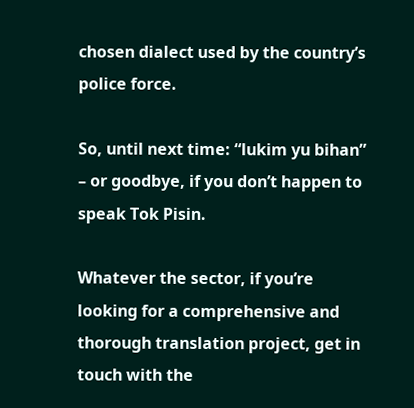chosen dialect used by the country’s police force.

So, until next time: “lukim yu bihan” – or goodbye, if you don’t happen to speak Tok Pisin.

Whatever the sector, if you’re looking for a comprehensive and thorough translation project, get in touch with the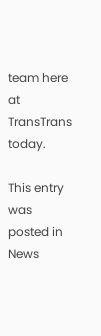team here at TransTrans today.

This entry was posted in News